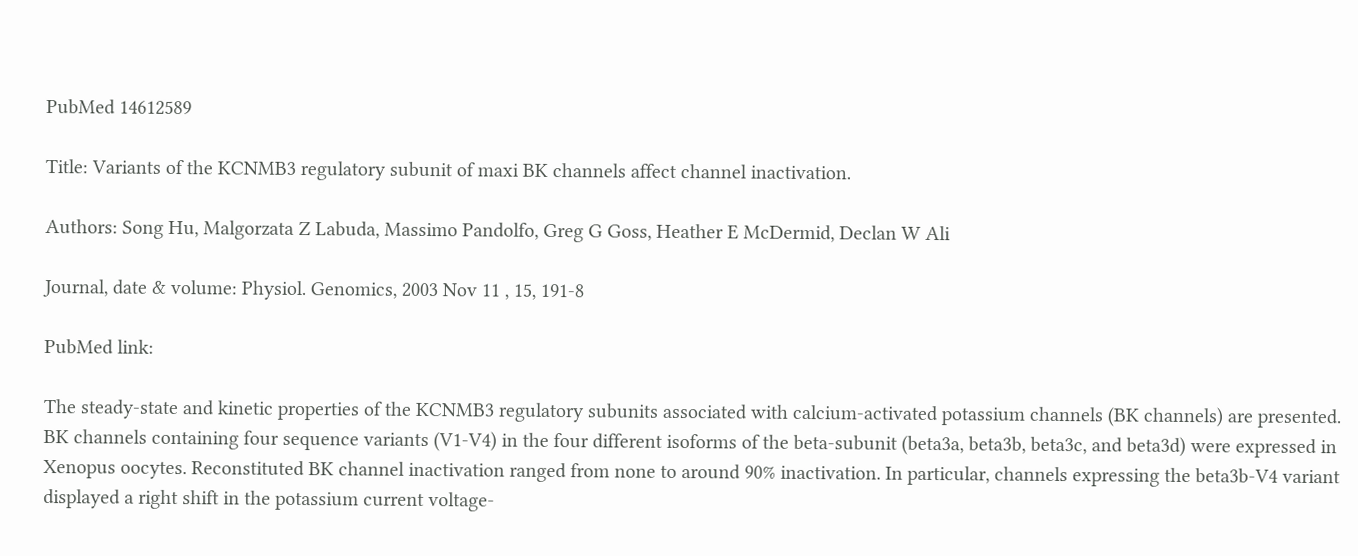PubMed 14612589

Title: Variants of the KCNMB3 regulatory subunit of maxi BK channels affect channel inactivation.

Authors: Song Hu, Malgorzata Z Labuda, Massimo Pandolfo, Greg G Goss, Heather E McDermid, Declan W Ali

Journal, date & volume: Physiol. Genomics, 2003 Nov 11 , 15, 191-8

PubMed link:

The steady-state and kinetic properties of the KCNMB3 regulatory subunits associated with calcium-activated potassium channels (BK channels) are presented. BK channels containing four sequence variants (V1-V4) in the four different isoforms of the beta-subunit (beta3a, beta3b, beta3c, and beta3d) were expressed in Xenopus oocytes. Reconstituted BK channel inactivation ranged from none to around 90% inactivation. In particular, channels expressing the beta3b-V4 variant displayed a right shift in the potassium current voltage-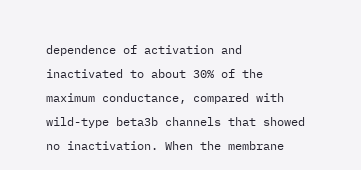dependence of activation and inactivated to about 30% of the maximum conductance, compared with wild-type beta3b channels that showed no inactivation. When the membrane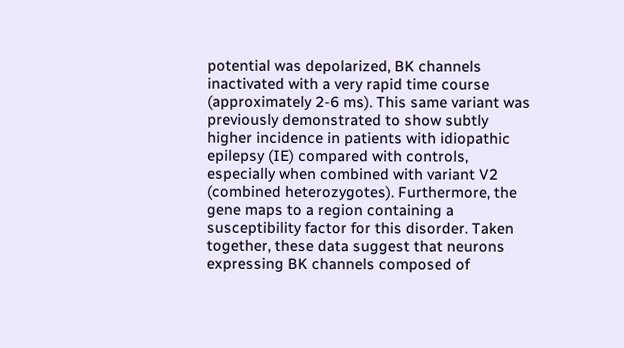potential was depolarized, BK channels inactivated with a very rapid time course (approximately 2-6 ms). This same variant was previously demonstrated to show subtly higher incidence in patients with idiopathic epilepsy (IE) compared with controls, especially when combined with variant V2 (combined heterozygotes). Furthermore, the gene maps to a region containing a susceptibility factor for this disorder. Taken together, these data suggest that neurons expressing BK channels composed of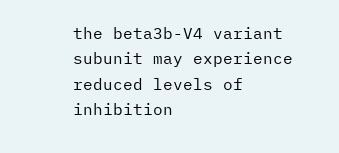the beta3b-V4 variant subunit may experience reduced levels of inhibition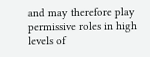and may therefore play permissive roles in high levels of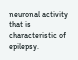neuronal activity that is characteristic of epilepsy.